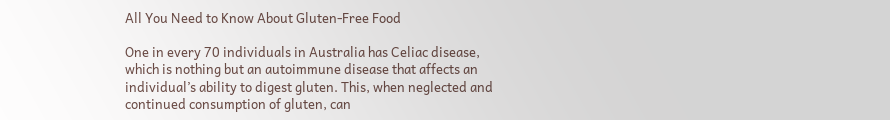All You Need to Know About Gluten-Free Food

One in every 70 individuals in Australia has Celiac disease, which is nothing but an autoimmune disease that affects an individual’s ability to digest gluten. This, when neglected and continued consumption of gluten, can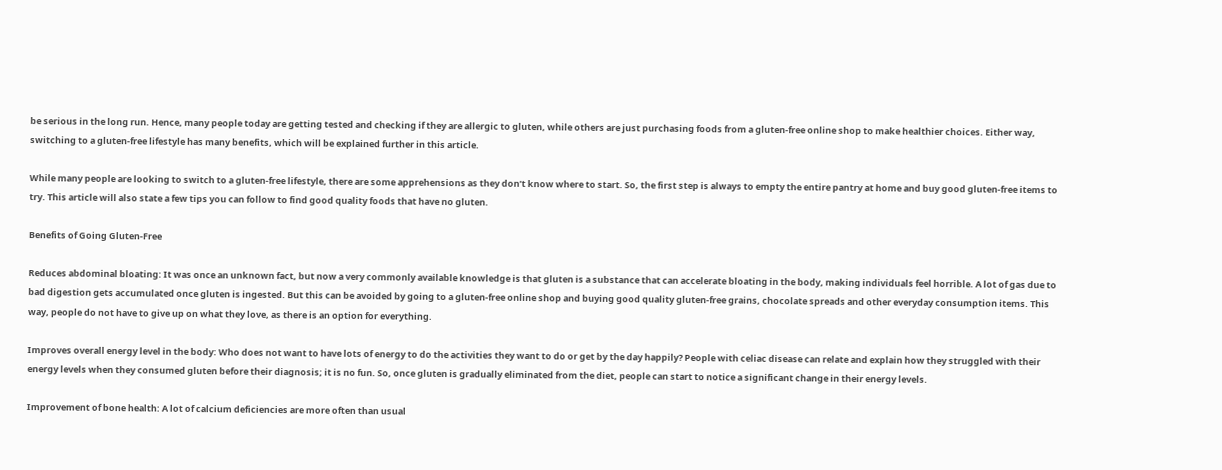be serious in the long run. Hence, many people today are getting tested and checking if they are allergic to gluten, while others are just purchasing foods from a gluten-free online shop to make healthier choices. Either way, switching to a gluten-free lifestyle has many benefits, which will be explained further in this article.

While many people are looking to switch to a gluten-free lifestyle, there are some apprehensions as they don’t know where to start. So, the first step is always to empty the entire pantry at home and buy good gluten-free items to try. This article will also state a few tips you can follow to find good quality foods that have no gluten.

Benefits of Going Gluten-Free

Reduces abdominal bloating: It was once an unknown fact, but now a very commonly available knowledge is that gluten is a substance that can accelerate bloating in the body, making individuals feel horrible. A lot of gas due to bad digestion gets accumulated once gluten is ingested. But this can be avoided by going to a gluten-free online shop and buying good quality gluten-free grains, chocolate spreads and other everyday consumption items. This way, people do not have to give up on what they love, as there is an option for everything.

Improves overall energy level in the body: Who does not want to have lots of energy to do the activities they want to do or get by the day happily? People with celiac disease can relate and explain how they struggled with their energy levels when they consumed gluten before their diagnosis; it is no fun. So, once gluten is gradually eliminated from the diet, people can start to notice a significant change in their energy levels.

Improvement of bone health: A lot of calcium deficiencies are more often than usual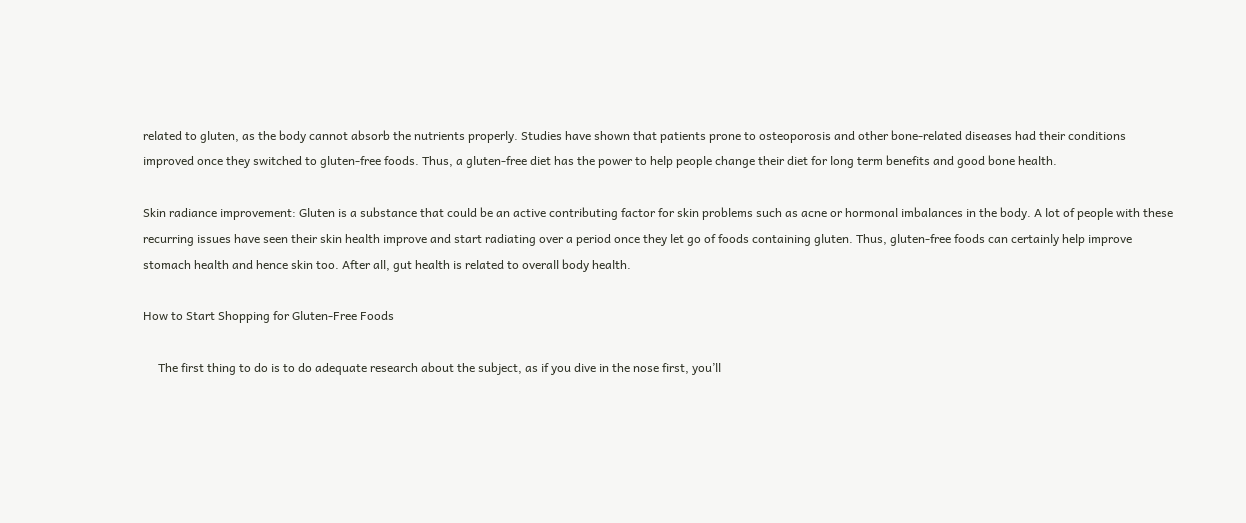related to gluten, as the body cannot absorb the nutrients properly. Studies have shown that patients prone to osteoporosis and other bone-related diseases had their conditions improved once they switched to gluten-free foods. Thus, a gluten-free diet has the power to help people change their diet for long term benefits and good bone health.

Skin radiance improvement: Gluten is a substance that could be an active contributing factor for skin problems such as acne or hormonal imbalances in the body. A lot of people with these recurring issues have seen their skin health improve and start radiating over a period once they let go of foods containing gluten. Thus, gluten-free foods can certainly help improve stomach health and hence skin too. After all, gut health is related to overall body health.

How to Start Shopping for Gluten-Free Foods

     The first thing to do is to do adequate research about the subject, as if you dive in the nose first, you’ll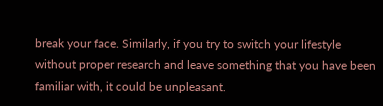break your face. Similarly, if you try to switch your lifestyle without proper research and leave something that you have been familiar with, it could be unpleasant.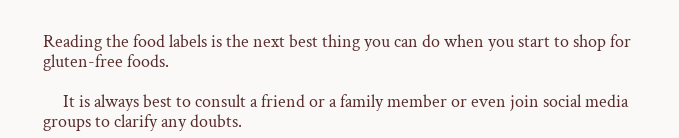Reading the food labels is the next best thing you can do when you start to shop for gluten-free foods.

     It is always best to consult a friend or a family member or even join social media groups to clarify any doubts.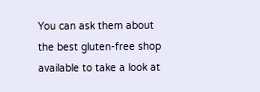You can ask them about the best gluten-free shop available to take a look at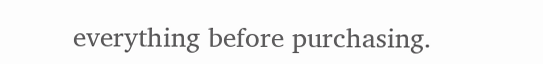everything before purchasing.